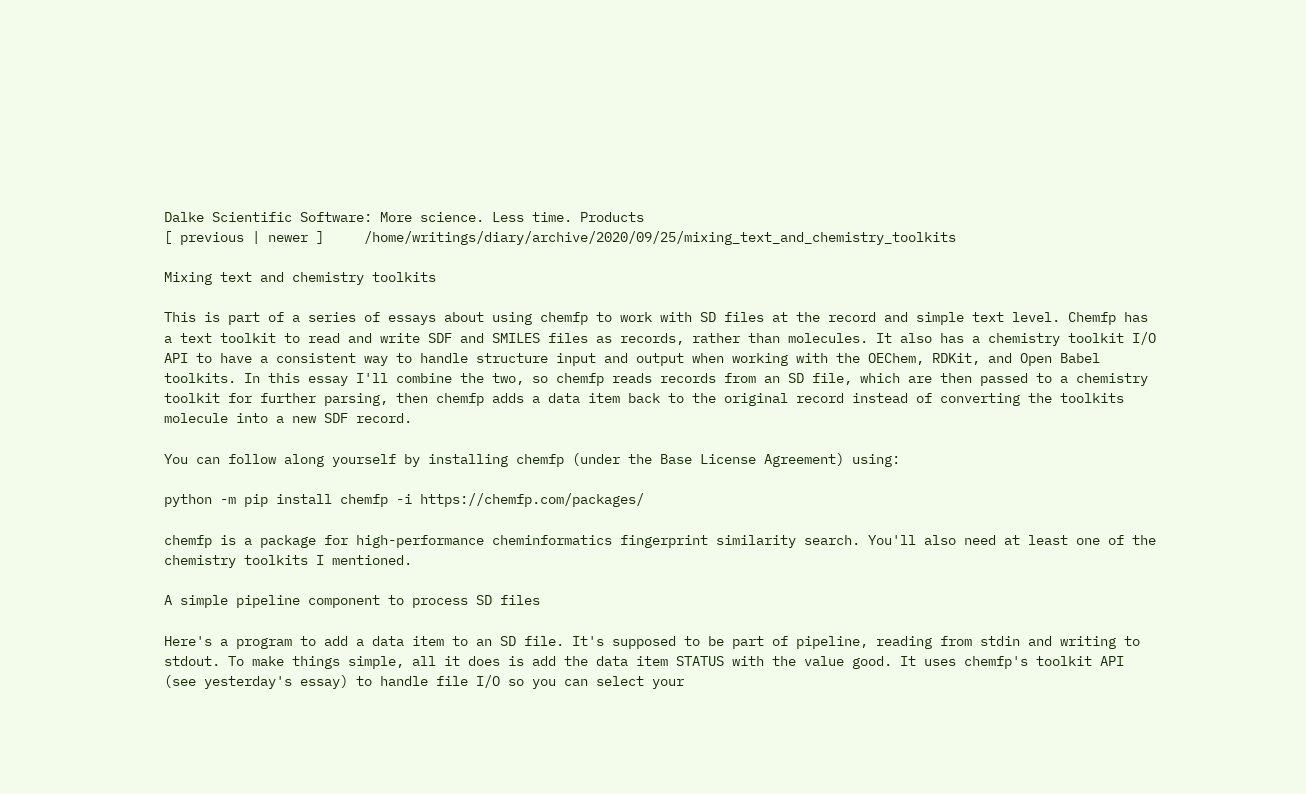Dalke Scientific Software: More science. Less time. Products
[ previous | newer ]     /home/writings/diary/archive/2020/09/25/mixing_text_and_chemistry_toolkits

Mixing text and chemistry toolkits

This is part of a series of essays about using chemfp to work with SD files at the record and simple text level. Chemfp has a text toolkit to read and write SDF and SMILES files as records, rather than molecules. It also has a chemistry toolkit I/O API to have a consistent way to handle structure input and output when working with the OEChem, RDKit, and Open Babel toolkits. In this essay I'll combine the two, so chemfp reads records from an SD file, which are then passed to a chemistry toolkit for further parsing, then chemfp adds a data item back to the original record instead of converting the toolkits molecule into a new SDF record.

You can follow along yourself by installing chemfp (under the Base License Agreement) using:

python -m pip install chemfp -i https://chemfp.com/packages/

chemfp is a package for high-performance cheminformatics fingerprint similarity search. You'll also need at least one of the chemistry toolkits I mentioned.

A simple pipeline component to process SD files

Here's a program to add a data item to an SD file. It's supposed to be part of pipeline, reading from stdin and writing to stdout. To make things simple, all it does is add the data item STATUS with the value good. It uses chemfp's toolkit API (see yesterday's essay) to handle file I/O so you can select your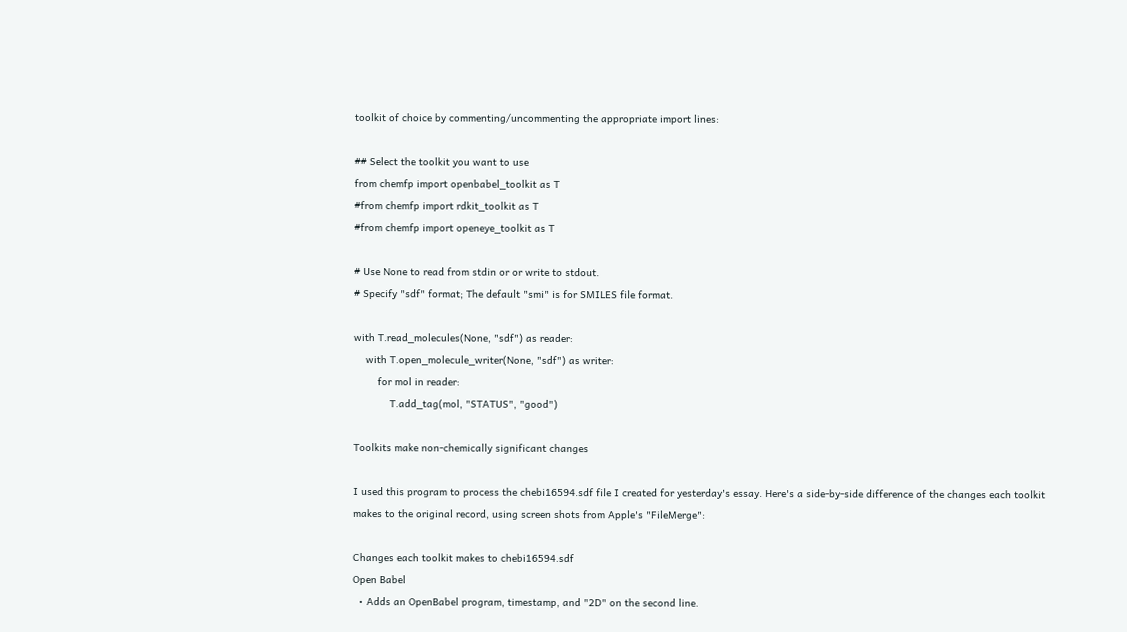toolkit of choice by commenting/uncommenting the appropriate import lines:

## Select the toolkit you want to use
from chemfp import openbabel_toolkit as T
#from chemfp import rdkit_toolkit as T
#from chemfp import openeye_toolkit as T

# Use None to read from stdin or or write to stdout.
# Specify "sdf" format; The default "smi" is for SMILES file format.

with T.read_molecules(None, "sdf") as reader:
    with T.open_molecule_writer(None, "sdf") as writer:
        for mol in reader:
            T.add_tag(mol, "STATUS", "good")

Toolkits make non-chemically significant changes

I used this program to process the chebi16594.sdf file I created for yesterday's essay. Here's a side-by-side difference of the changes each toolkit makes to the original record, using screen shots from Apple's "FileMerge":

Changes each toolkit makes to chebi16594.sdf
Open Babel
  • Adds an OpenBabel program, timestamp, and "2D" on the second line.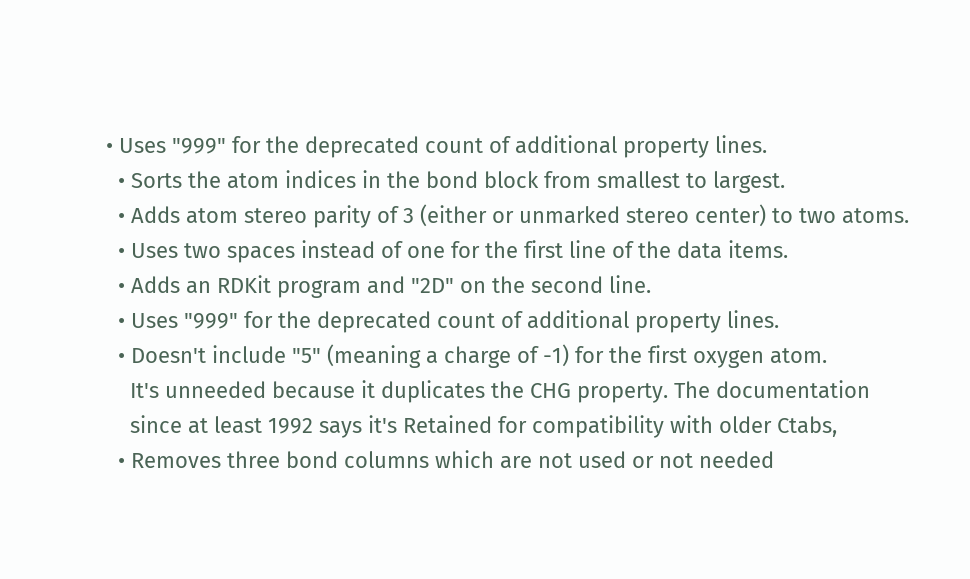• Uses "999" for the deprecated count of additional property lines.
  • Sorts the atom indices in the bond block from smallest to largest.
  • Adds atom stereo parity of 3 (either or unmarked stereo center) to two atoms.
  • Uses two spaces instead of one for the first line of the data items.
  • Adds an RDKit program and "2D" on the second line.
  • Uses "999" for the deprecated count of additional property lines.
  • Doesn't include "5" (meaning a charge of -1) for the first oxygen atom.
    It's unneeded because it duplicates the CHG property. The documentation
    since at least 1992 says it's Retained for compatibility with older Ctabs,
  • Removes three bond columns which are not used or not needed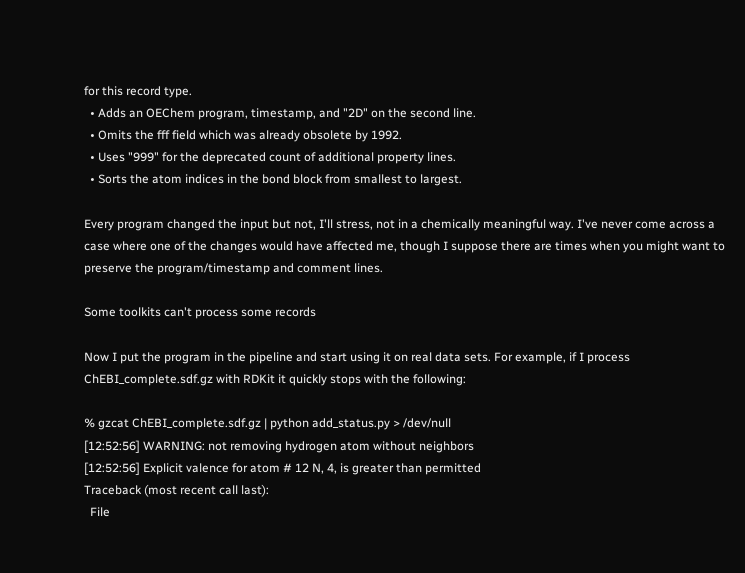for this record type.
  • Adds an OEChem program, timestamp, and "2D" on the second line.
  • Omits the fff field which was already obsolete by 1992.
  • Uses "999" for the deprecated count of additional property lines.
  • Sorts the atom indices in the bond block from smallest to largest.

Every program changed the input but not, I'll stress, not in a chemically meaningful way. I've never come across a case where one of the changes would have affected me, though I suppose there are times when you might want to preserve the program/timestamp and comment lines.

Some toolkits can't process some records

Now I put the program in the pipeline and start using it on real data sets. For example, if I process ChEBI_complete.sdf.gz with RDKit it quickly stops with the following:

% gzcat ChEBI_complete.sdf.gz | python add_status.py > /dev/null
[12:52:56] WARNING: not removing hydrogen atom without neighbors
[12:52:56] Explicit valence for atom # 12 N, 4, is greater than permitted
Traceback (most recent call last):
  File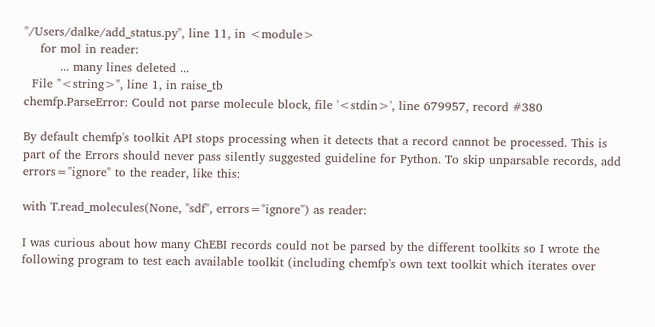"/Users/dalke/add_status.py", line 11, in <module>
    for mol in reader:
         ... many lines deleted ...
  File "<string>", line 1, in raise_tb
chemfp.ParseError: Could not parse molecule block, file '<stdin>', line 679957, record #380

By default chemfp's toolkit API stops processing when it detects that a record cannot be processed. This is part of the Errors should never pass silently suggested guideline for Python. To skip unparsable records, add errors="ignore" to the reader, like this:

with T.read_molecules(None, "sdf", errors="ignore") as reader:

I was curious about how many ChEBI records could not be parsed by the different toolkits so I wrote the following program to test each available toolkit (including chemfp's own text toolkit which iterates over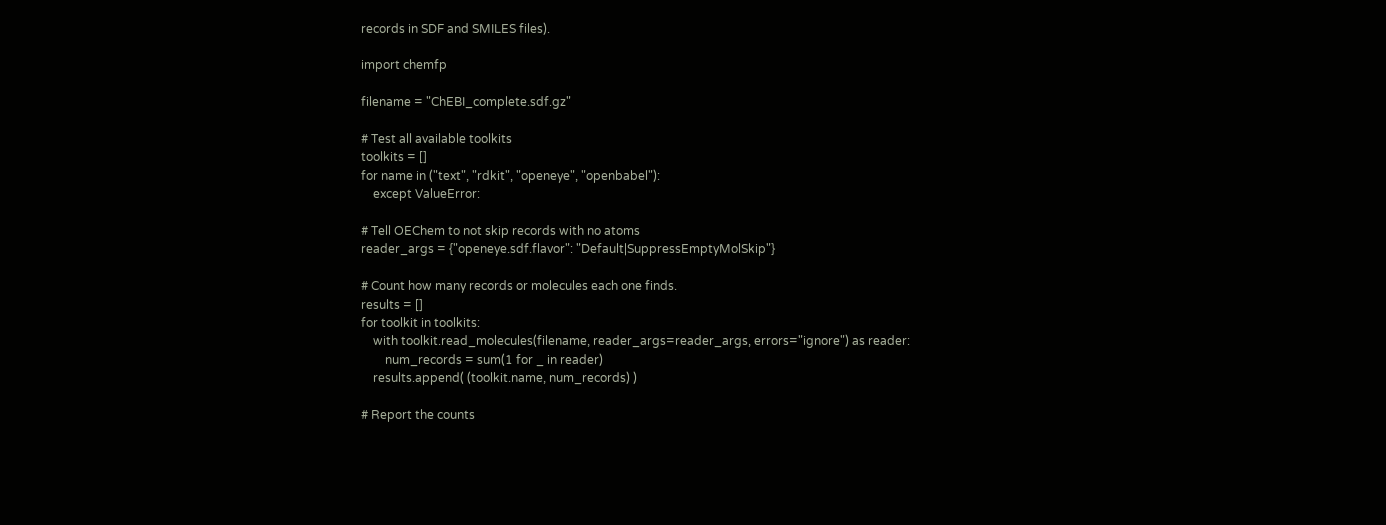records in SDF and SMILES files).

import chemfp

filename = "ChEBI_complete.sdf.gz"

# Test all available toolkits
toolkits = []
for name in ("text", "rdkit", "openeye", "openbabel"):
    except ValueError:

# Tell OEChem to not skip records with no atoms
reader_args = {"openeye.sdf.flavor": "Default|SuppressEmptyMolSkip"}

# Count how many records or molecules each one finds.
results = []
for toolkit in toolkits:
    with toolkit.read_molecules(filename, reader_args=reader_args, errors="ignore") as reader:
        num_records = sum(1 for _ in reader)
    results.append( (toolkit.name, num_records) )

# Report the counts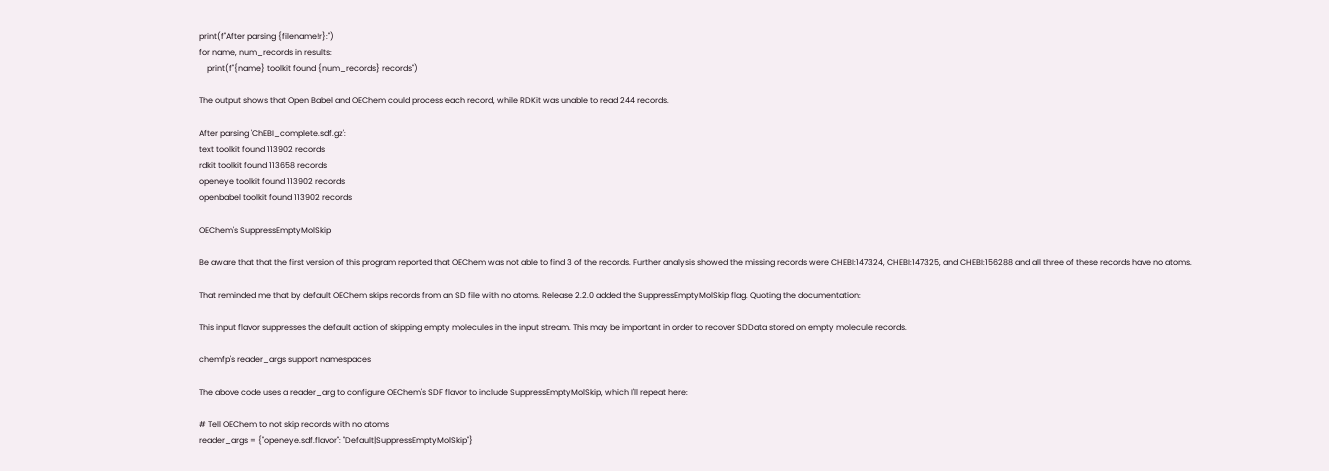print(f"After parsing {filename!r}:")
for name, num_records in results:
    print(f"{name} toolkit found {num_records} records")

The output shows that Open Babel and OEChem could process each record, while RDKit was unable to read 244 records.

After parsing 'ChEBI_complete.sdf.gz':
text toolkit found 113902 records
rdkit toolkit found 113658 records
openeye toolkit found 113902 records
openbabel toolkit found 113902 records

OEChem's SuppressEmptyMolSkip

Be aware that that the first version of this program reported that OEChem was not able to find 3 of the records. Further analysis showed the missing records were CHEBI:147324, CHEBI:147325, and CHEBI:156288 and all three of these records have no atoms.

That reminded me that by default OEChem skips records from an SD file with no atoms. Release 2.2.0 added the SuppressEmptyMolSkip flag. Quoting the documentation:

This input flavor suppresses the default action of skipping empty molecules in the input stream. This may be important in order to recover SDData stored on empty molecule records.

chemfp's reader_args support namespaces

The above code uses a reader_arg to configure OEChem's SDF flavor to include SuppressEmptyMolSkip, which I'll repeat here:

# Tell OEChem to not skip records with no atoms
reader_args = {"openeye.sdf.flavor": "Default|SuppressEmptyMolSkip"}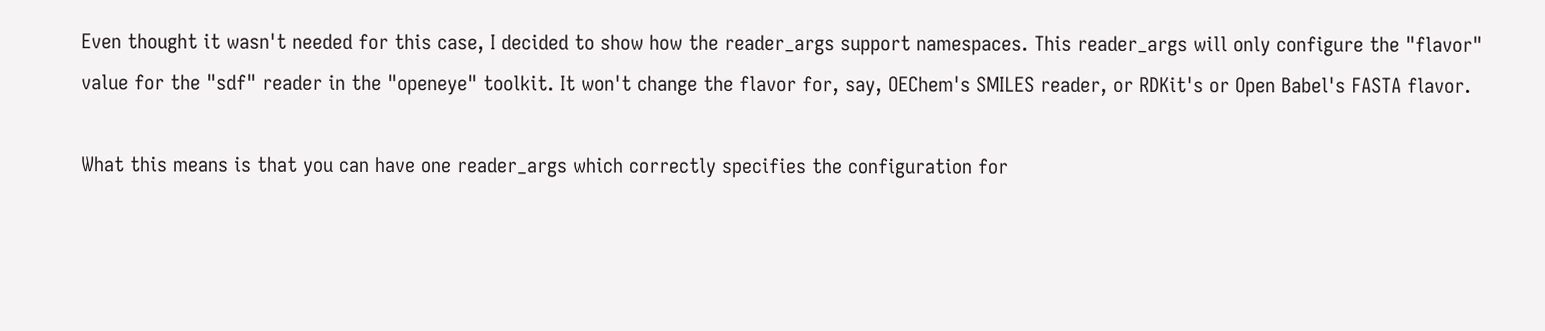Even thought it wasn't needed for this case, I decided to show how the reader_args support namespaces. This reader_args will only configure the "flavor" value for the "sdf" reader in the "openeye" toolkit. It won't change the flavor for, say, OEChem's SMILES reader, or RDKit's or Open Babel's FASTA flavor.

What this means is that you can have one reader_args which correctly specifies the configuration for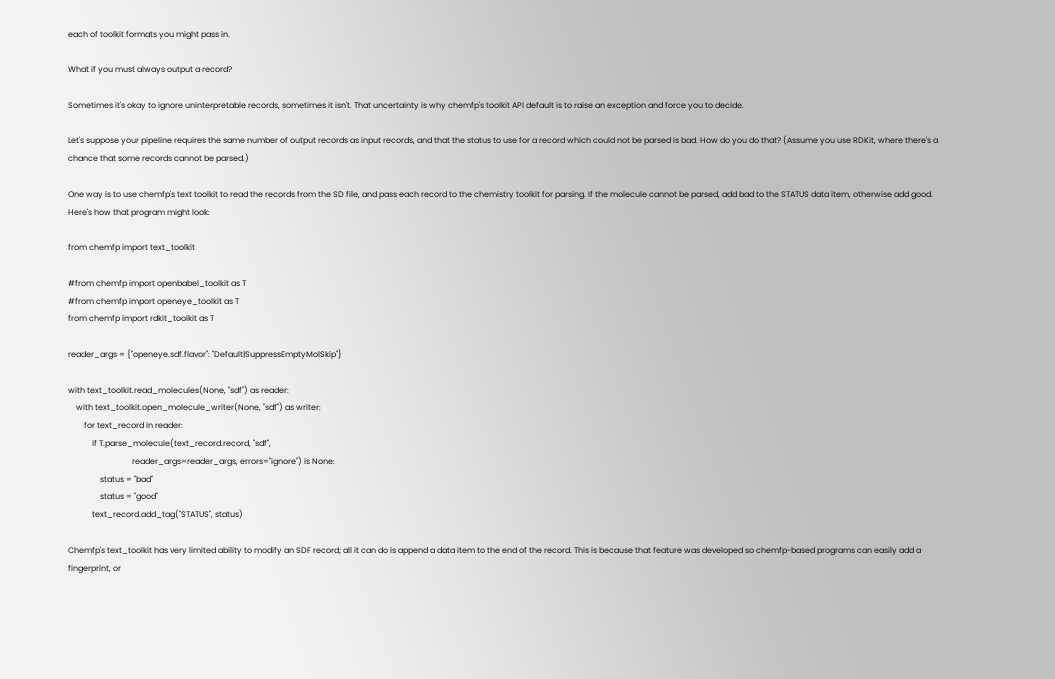each of toolkit formats you might pass in.

What if you must always output a record?

Sometimes it's okay to ignore uninterpretable records, sometimes it isn't. That uncertainty is why chemfp's toolkit API default is to raise an exception and force you to decide.

Let's suppose your pipeline requires the same number of output records as input records, and that the status to use for a record which could not be parsed is bad. How do you do that? (Assume you use RDKit, where there's a chance that some records cannot be parsed.)

One way is to use chemfp's text toolkit to read the records from the SD file, and pass each record to the chemistry toolkit for parsing. If the molecule cannot be parsed, add bad to the STATUS data item, otherwise add good. Here's how that program might look:

from chemfp import text_toolkit

#from chemfp import openbabel_toolkit as T
#from chemfp import openeye_toolkit as T
from chemfp import rdkit_toolkit as T

reader_args = {"openeye.sdf.flavor": "Default|SuppressEmptyMolSkip"}

with text_toolkit.read_molecules(None, "sdf") as reader:
    with text_toolkit.open_molecule_writer(None, "sdf") as writer:
        for text_record in reader:
            if T.parse_molecule(text_record.record, "sdf",
                                reader_args=reader_args, errors="ignore") is None:
                status = "bad"
                status = "good"
            text_record.add_tag("STATUS", status)

Chemfp's text_toolkit has very limited ability to modify an SDF record; all it can do is append a data item to the end of the record. This is because that feature was developed so chemfp-based programs can easily add a fingerprint, or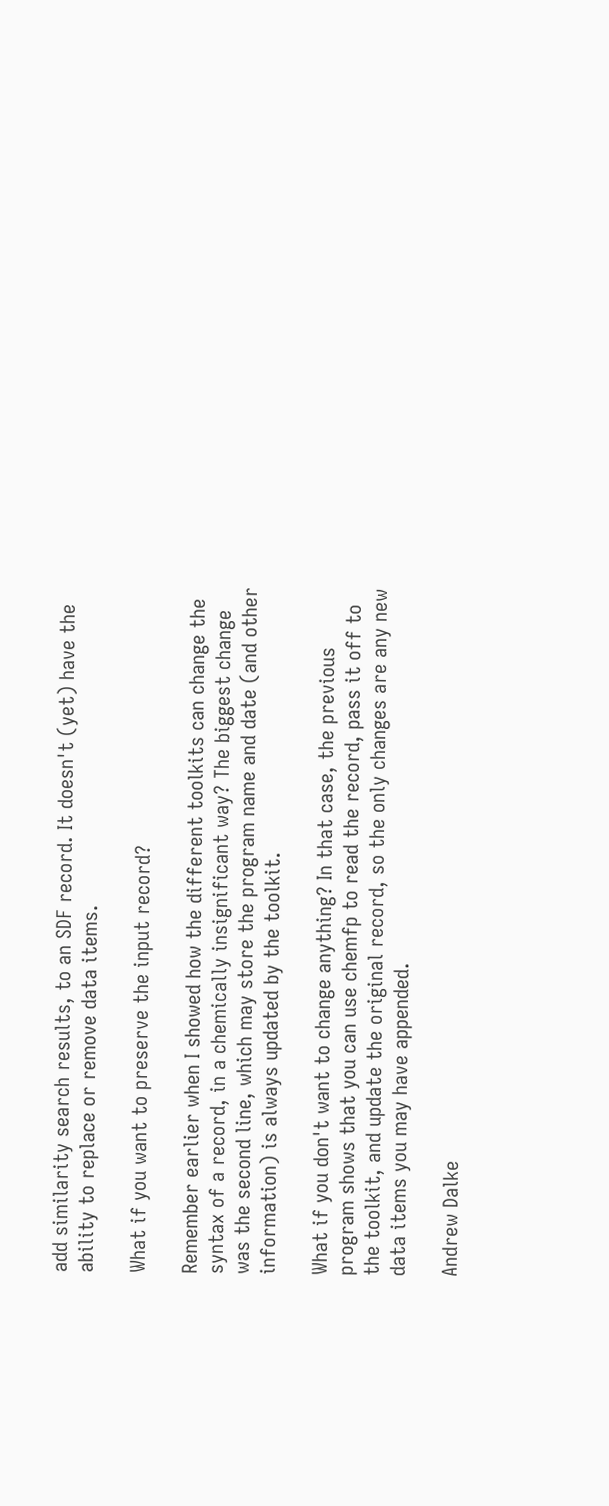add similarity search results, to an SDF record. It doesn't (yet) have the ability to replace or remove data items.

What if you want to preserve the input record?

Remember earlier when I showed how the different toolkits can change the syntax of a record, in a chemically insignificant way? The biggest change was the second line, which may store the program name and date (and other information) is always updated by the toolkit.

What if you don't want to change anything? In that case, the previous program shows that you can use chemfp to read the record, pass it off to the toolkit, and update the original record, so the only changes are any new data items you may have appended.

Andrew Dalke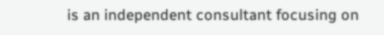is an independent consultant focusing on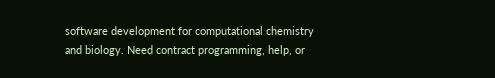software development for computational chemistry and biology. Need contract programming, help, or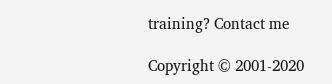training? Contact me

Copyright © 2001-2020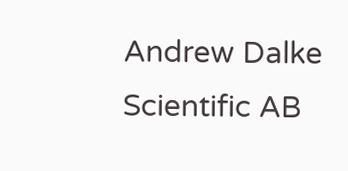Andrew Dalke Scientific AB